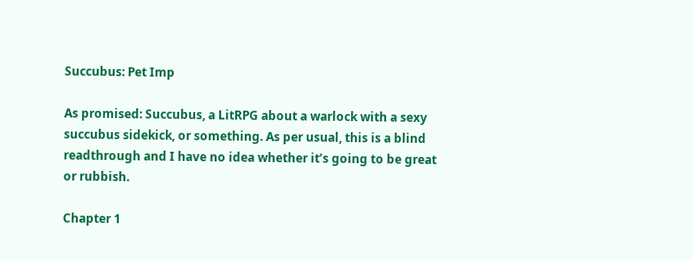Succubus: Pet Imp

As promised: Succubus, a LitRPG about a warlock with a sexy succubus sidekick, or something. As per usual, this is a blind readthrough and I have no idea whether it’s going to be great or rubbish.

Chapter 1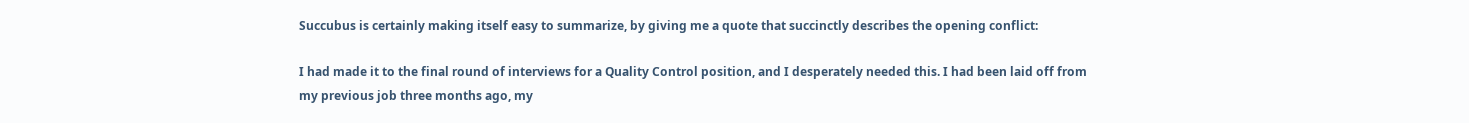Succubus is certainly making itself easy to summarize, by giving me a quote that succinctly describes the opening conflict:

I had made it to the final round of interviews for a Quality Control position, and I desperately needed this. I had been laid off from my previous job three months ago, my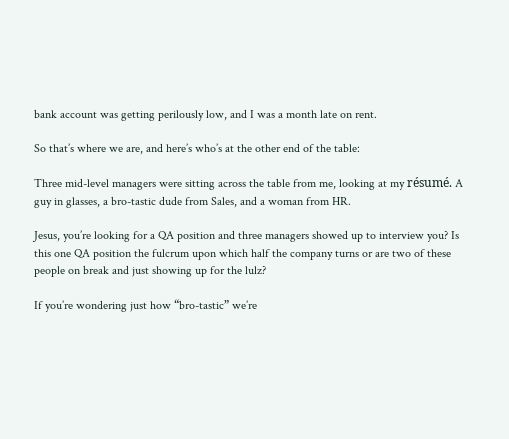bank account was getting perilously low, and I was a month late on rent.

So that’s where we are, and here’s who’s at the other end of the table:

Three mid-level managers were sitting across the table from me, looking at my résumé. A guy in glasses, a bro-tastic dude from Sales, and a woman from HR.

Jesus, you’re looking for a QA position and three managers showed up to interview you? Is this one QA position the fulcrum upon which half the company turns or are two of these people on break and just showing up for the lulz?

If you’re wondering just how “bro-tastic” we’re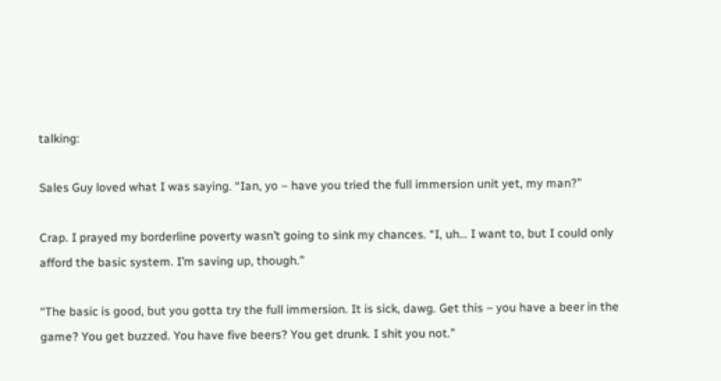talking:

Sales Guy loved what I was saying. “Ian, yo – have you tried the full immersion unit yet, my man?”

Crap. I prayed my borderline poverty wasn’t going to sink my chances. “I, uh… I want to, but I could only afford the basic system. I’m saving up, though.”

“The basic is good, but you gotta try the full immersion. It is sick, dawg. Get this – you have a beer in the game? You get buzzed. You have five beers? You get drunk. I shit you not.”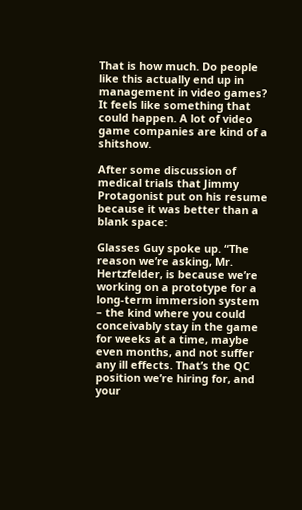That is how much. Do people like this actually end up in management in video games? It feels like something that could happen. A lot of video game companies are kind of a shitshow.

After some discussion of medical trials that Jimmy Protagonist put on his resume because it was better than a blank space:

Glasses Guy spoke up. “The reason we’re asking, Mr. Hertzfelder, is because we’re working on a prototype for a long-term immersion system – the kind where you could conceivably stay in the game for weeks at a time, maybe even months, and not suffer any ill effects. That’s the QC position we’re hiring for, and your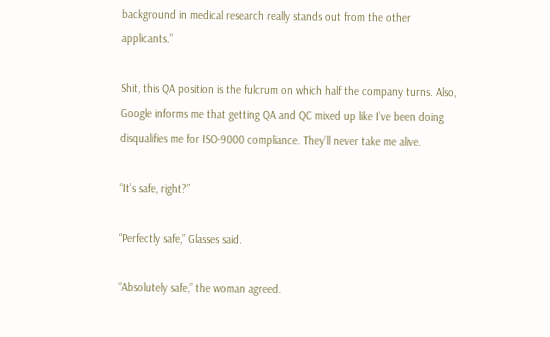background in medical research really stands out from the other applicants.”

Shit, this QA position is the fulcrum on which half the company turns. Also, Google informs me that getting QA and QC mixed up like I’ve been doing disqualifies me for ISO-9000 compliance. They’ll never take me alive.

“It’s safe, right?”

“Perfectly safe,” Glasses said.

“Absolutely safe,” the woman agreed.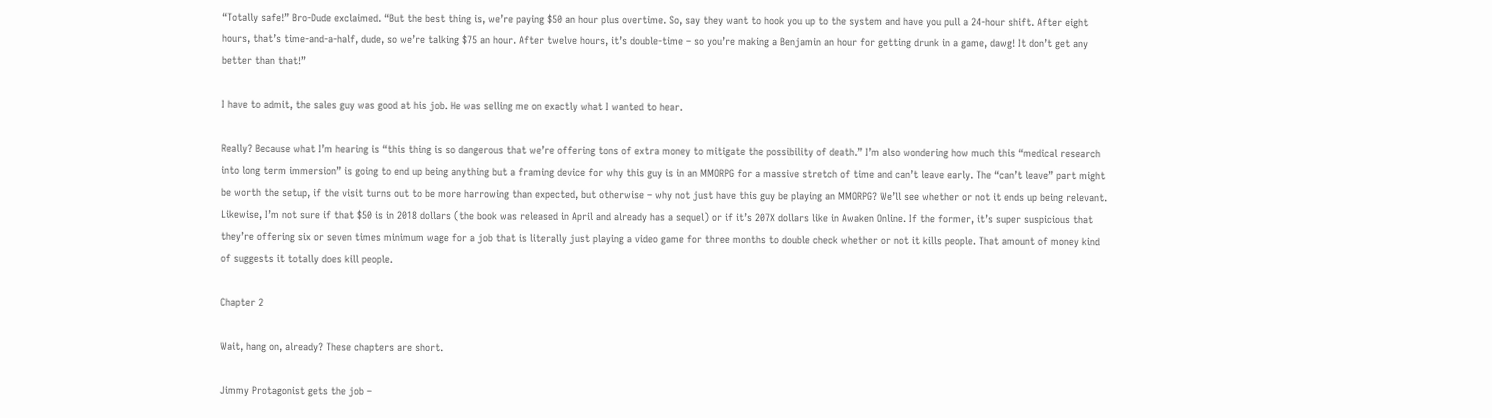“Totally safe!” Bro-Dude exclaimed. “But the best thing is, we’re paying $50 an hour plus overtime. So, say they want to hook you up to the system and have you pull a 24-hour shift. After eight hours, that’s time-and-a-half, dude, so we’re talking $75 an hour. After twelve hours, it’s double-time – so you’re making a Benjamin an hour for getting drunk in a game, dawg! It don’t get any better than that!”

I have to admit, the sales guy was good at his job. He was selling me on exactly what I wanted to hear.

Really? Because what I’m hearing is “this thing is so dangerous that we’re offering tons of extra money to mitigate the possibility of death.” I’m also wondering how much this “medical research into long term immersion” is going to end up being anything but a framing device for why this guy is in an MMORPG for a massive stretch of time and can’t leave early. The “can’t leave” part might be worth the setup, if the visit turns out to be more harrowing than expected, but otherwise – why not just have this guy be playing an MMORPG? We’ll see whether or not it ends up being relevant. Likewise, I’m not sure if that $50 is in 2018 dollars (the book was released in April and already has a sequel) or if it’s 207X dollars like in Awaken Online. If the former, it’s super suspicious that they’re offering six or seven times minimum wage for a job that is literally just playing a video game for three months to double check whether or not it kills people. That amount of money kind of suggests it totally does kill people.

Chapter 2

Wait, hang on, already? These chapters are short.

Jimmy Protagonist gets the job –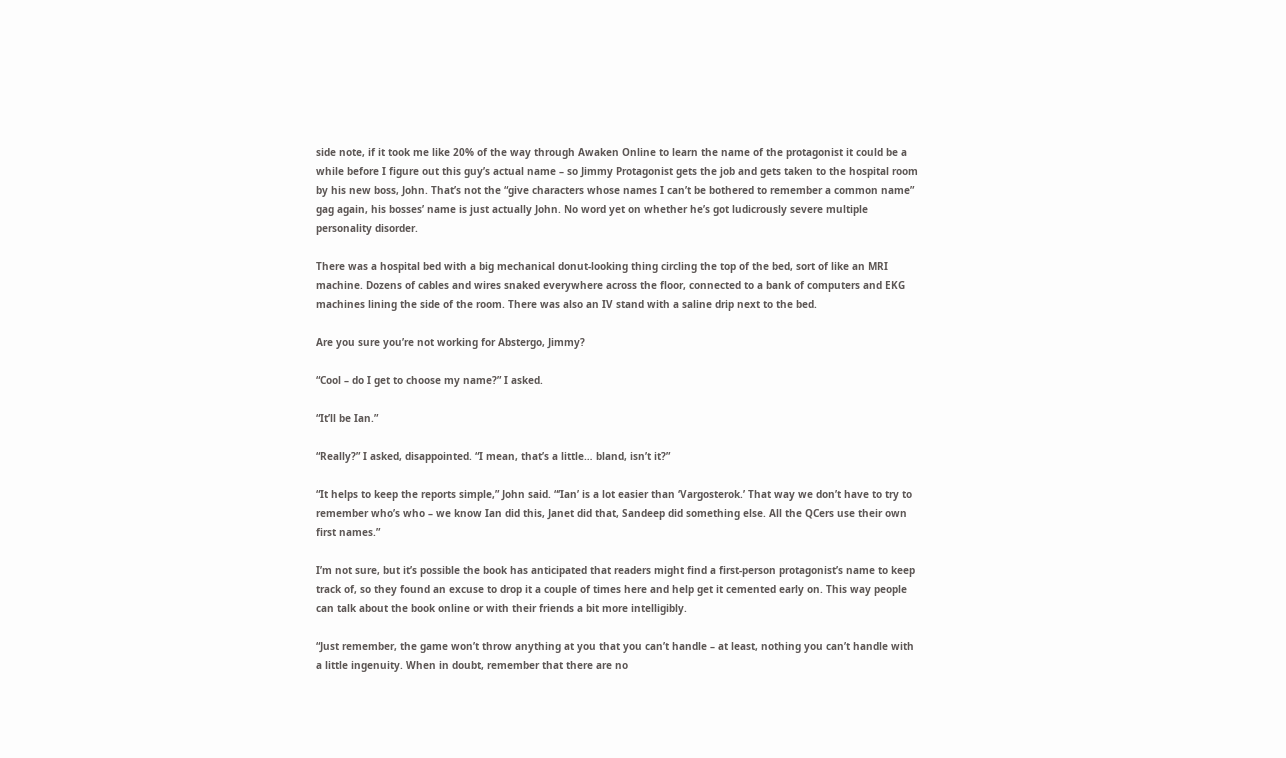side note, if it took me like 20% of the way through Awaken Online to learn the name of the protagonist it could be a while before I figure out this guy’s actual name – so Jimmy Protagonist gets the job and gets taken to the hospital room by his new boss, John. That’s not the “give characters whose names I can’t be bothered to remember a common name” gag again, his bosses’ name is just actually John. No word yet on whether he’s got ludicrously severe multiple personality disorder.

There was a hospital bed with a big mechanical donut-looking thing circling the top of the bed, sort of like an MRI machine. Dozens of cables and wires snaked everywhere across the floor, connected to a bank of computers and EKG machines lining the side of the room. There was also an IV stand with a saline drip next to the bed.

Are you sure you’re not working for Abstergo, Jimmy?

“Cool – do I get to choose my name?” I asked.

“It’ll be Ian.”

“Really?” I asked, disappointed. “I mean, that’s a little… bland, isn’t it?”

“It helps to keep the reports simple,” John said. “‘Ian’ is a lot easier than ‘Vargosterok.’ That way we don’t have to try to remember who’s who – we know Ian did this, Janet did that, Sandeep did something else. All the QCers use their own first names.”

I’m not sure, but it’s possible the book has anticipated that readers might find a first-person protagonist’s name to keep track of, so they found an excuse to drop it a couple of times here and help get it cemented early on. This way people can talk about the book online or with their friends a bit more intelligibly.

“Just remember, the game won’t throw anything at you that you can’t handle – at least, nothing you can’t handle with a little ingenuity. When in doubt, remember that there are no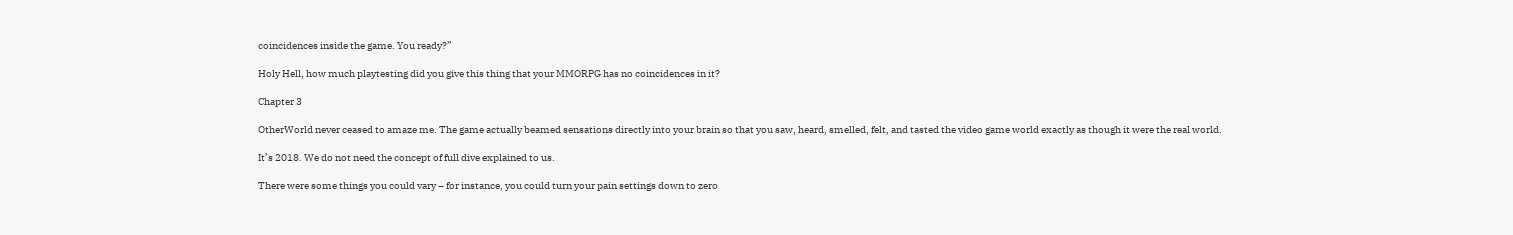coincidences inside the game. You ready?”

Holy Hell, how much playtesting did you give this thing that your MMORPG has no coincidences in it?

Chapter 3

OtherWorld never ceased to amaze me. The game actually beamed sensations directly into your brain so that you saw, heard, smelled, felt, and tasted the video game world exactly as though it were the real world.

It’s 2018. We do not need the concept of full dive explained to us.

There were some things you could vary – for instance, you could turn your pain settings down to zero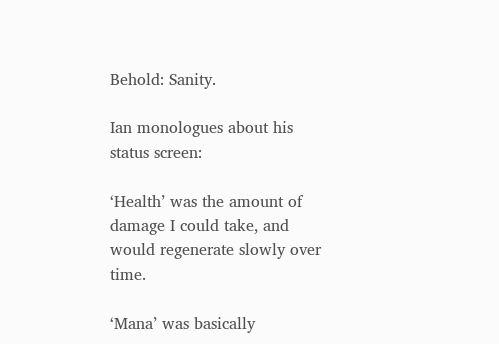Behold: Sanity.

Ian monologues about his status screen:

‘Health’ was the amount of damage I could take, and would regenerate slowly over time.

‘Mana’ was basically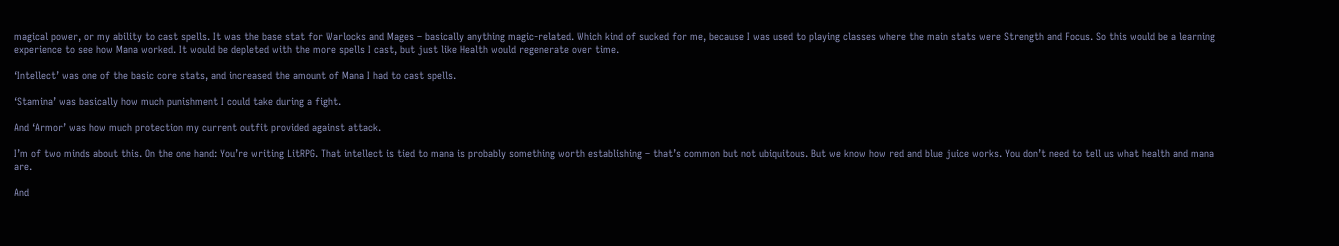magical power, or my ability to cast spells. It was the base stat for Warlocks and Mages – basically anything magic-related. Which kind of sucked for me, because I was used to playing classes where the main stats were Strength and Focus. So this would be a learning experience to see how Mana worked. It would be depleted with the more spells I cast, but just like Health would regenerate over time.

‘Intellect’ was one of the basic core stats, and increased the amount of Mana I had to cast spells.

‘Stamina’ was basically how much punishment I could take during a fight.

And ‘Armor’ was how much protection my current outfit provided against attack.

I’m of two minds about this. On the one hand: You’re writing LitRPG. That intellect is tied to mana is probably something worth establishing – that’s common but not ubiquitous. But we know how red and blue juice works. You don’t need to tell us what health and mana are.

And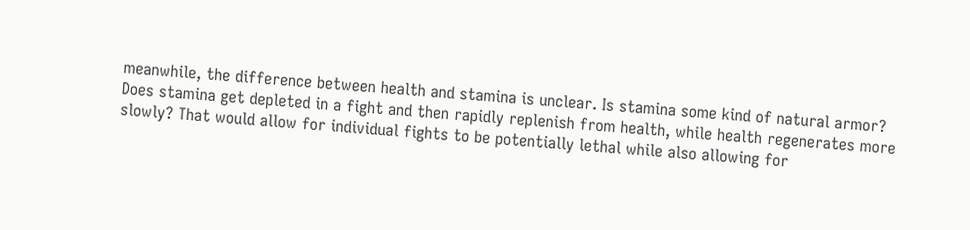meanwhile, the difference between health and stamina is unclear. Is stamina some kind of natural armor? Does stamina get depleted in a fight and then rapidly replenish from health, while health regenerates more slowly? That would allow for individual fights to be potentially lethal while also allowing for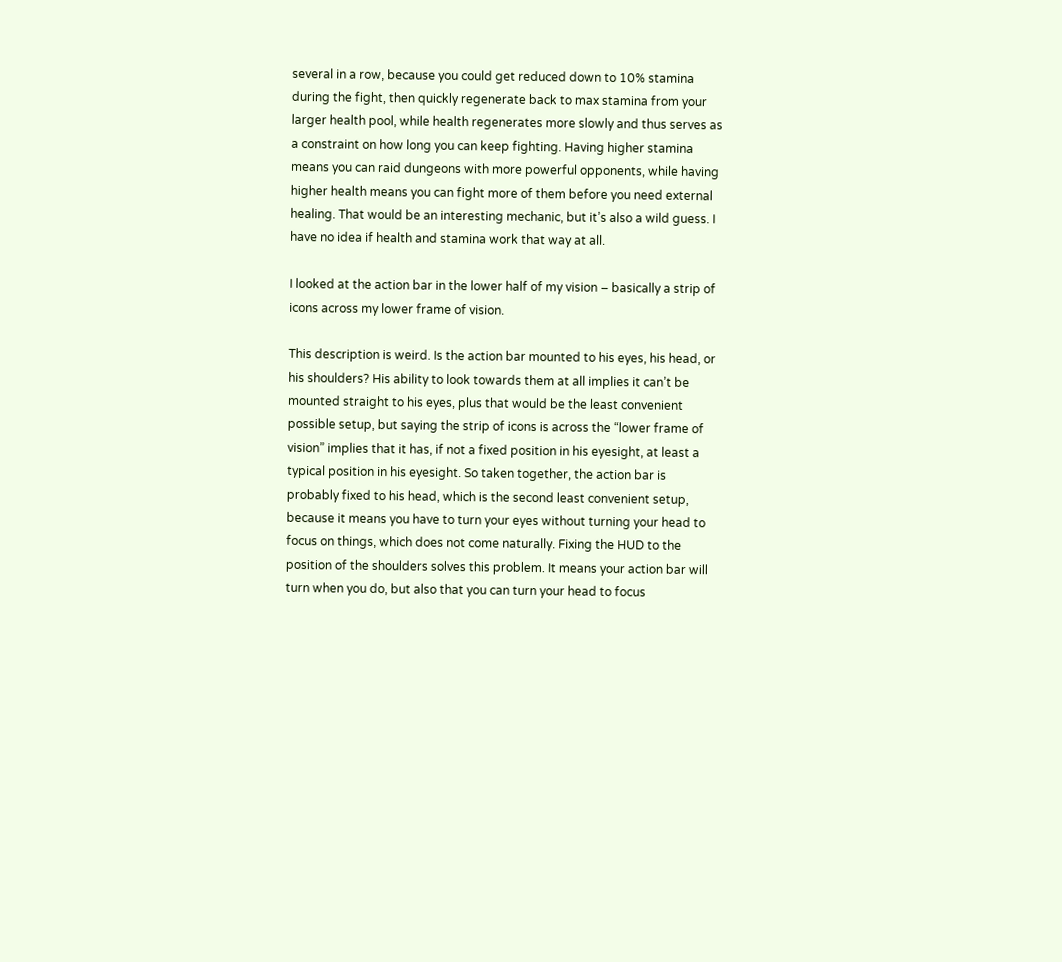several in a row, because you could get reduced down to 10% stamina during the fight, then quickly regenerate back to max stamina from your larger health pool, while health regenerates more slowly and thus serves as a constraint on how long you can keep fighting. Having higher stamina means you can raid dungeons with more powerful opponents, while having higher health means you can fight more of them before you need external healing. That would be an interesting mechanic, but it’s also a wild guess. I have no idea if health and stamina work that way at all.

I looked at the action bar in the lower half of my vision – basically a strip of icons across my lower frame of vision.

This description is weird. Is the action bar mounted to his eyes, his head, or his shoulders? His ability to look towards them at all implies it can’t be mounted straight to his eyes, plus that would be the least convenient possible setup, but saying the strip of icons is across the “lower frame of vision” implies that it has, if not a fixed position in his eyesight, at least a typical position in his eyesight. So taken together, the action bar is probably fixed to his head, which is the second least convenient setup, because it means you have to turn your eyes without turning your head to focus on things, which does not come naturally. Fixing the HUD to the position of the shoulders solves this problem. It means your action bar will turn when you do, but also that you can turn your head to focus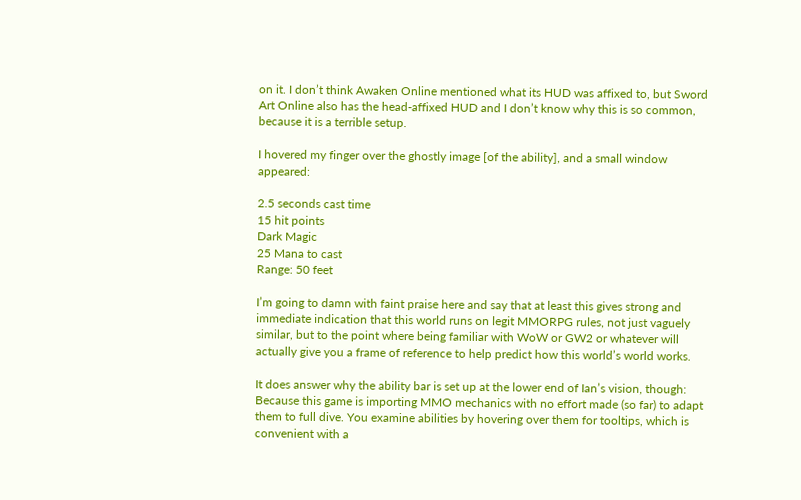on it. I don’t think Awaken Online mentioned what its HUD was affixed to, but Sword Art Online also has the head-affixed HUD and I don’t know why this is so common, because it is a terrible setup.

I hovered my finger over the ghostly image [of the ability], and a small window appeared:

2.5 seconds cast time
15 hit points
Dark Magic
25 Mana to cast
Range: 50 feet

I’m going to damn with faint praise here and say that at least this gives strong and immediate indication that this world runs on legit MMORPG rules, not just vaguely similar, but to the point where being familiar with WoW or GW2 or whatever will actually give you a frame of reference to help predict how this world’s world works.

It does answer why the ability bar is set up at the lower end of Ian’s vision, though: Because this game is importing MMO mechanics with no effort made (so far) to adapt them to full dive. You examine abilities by hovering over them for tooltips, which is convenient with a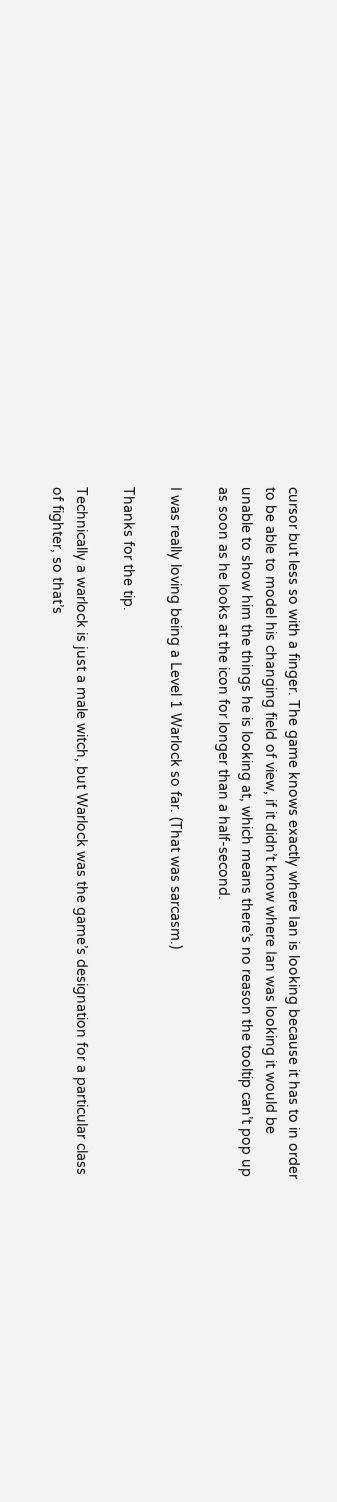cursor but less so with a finger. The game knows exactly where Ian is looking because it has to in order to be able to model his changing field of view, if it didn’t know where Ian was looking it would be unable to show him the things he is looking at, which means there’s no reason the tooltip can’t pop up as soon as he looks at the icon for longer than a half-second.

I was really loving being a Level 1 Warlock so far. (That was sarcasm.)

Thanks for the tip.

Technically a warlock is just a male witch, but Warlock was the game’s designation for a particular class of fighter, so that’s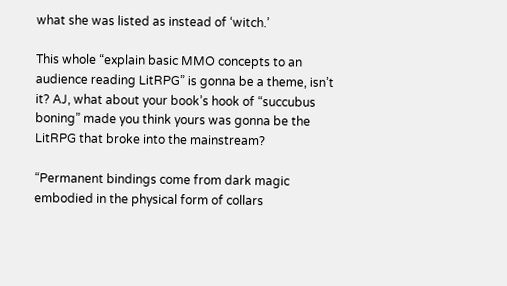what she was listed as instead of ‘witch.’

This whole “explain basic MMO concepts to an audience reading LitRPG” is gonna be a theme, isn’t it? AJ, what about your book’s hook of “succubus boning” made you think yours was gonna be the LitRPG that broke into the mainstream?

“Permanent bindings come from dark magic embodied in the physical form of collars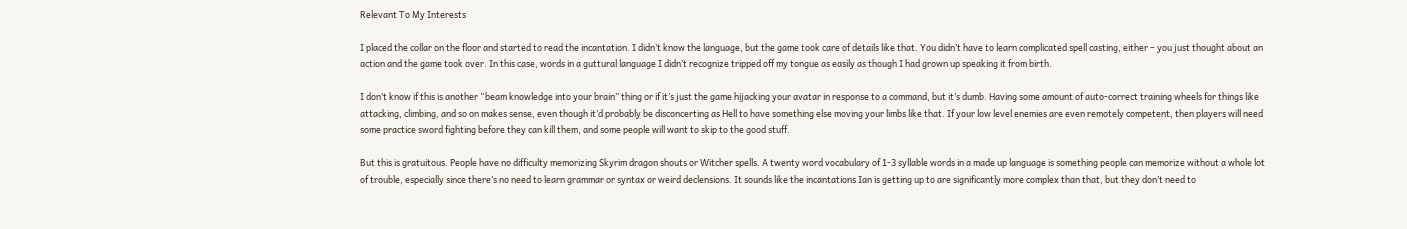Relevant To My Interests

I placed the collar on the floor and started to read the incantation. I didn’t know the language, but the game took care of details like that. You didn’t have to learn complicated spell casting, either – you just thought about an action and the game took over. In this case, words in a guttural language I didn’t recognize tripped off my tongue as easily as though I had grown up speaking it from birth.

I don’t know if this is another “beam knowledge into your brain” thing or if it’s just the game hijacking your avatar in response to a command, but it’s dumb. Having some amount of auto-correct training wheels for things like attacking, climbing, and so on makes sense, even though it’d probably be disconcerting as Hell to have something else moving your limbs like that. If your low level enemies are even remotely competent, then players will need some practice sword fighting before they can kill them, and some people will want to skip to the good stuff.

But this is gratuitous. People have no difficulty memorizing Skyrim dragon shouts or Witcher spells. A twenty word vocabulary of 1-3 syllable words in a made up language is something people can memorize without a whole lot of trouble, especially since there’s no need to learn grammar or syntax or weird declensions. It sounds like the incantations Ian is getting up to are significantly more complex than that, but they don’t need to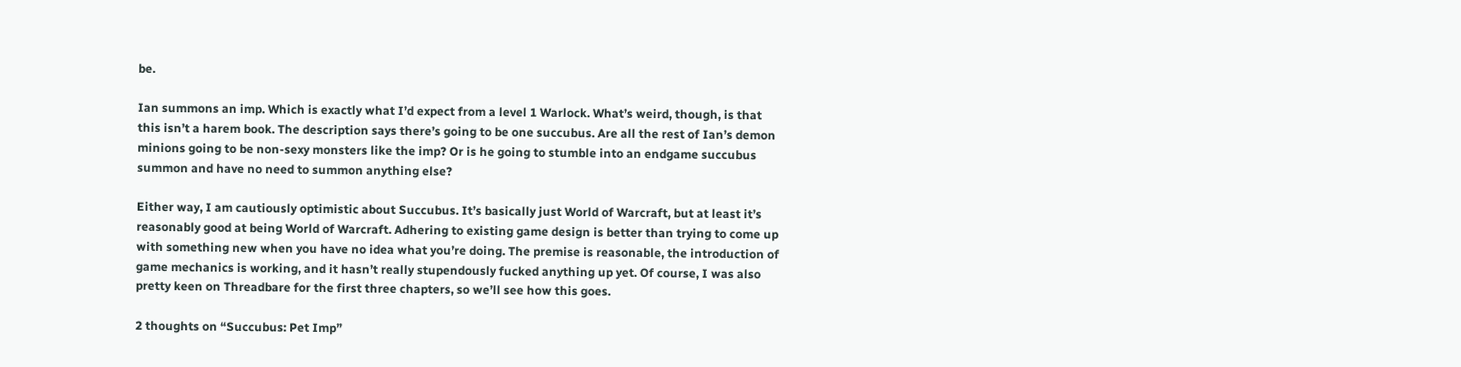be.

Ian summons an imp. Which is exactly what I’d expect from a level 1 Warlock. What’s weird, though, is that this isn’t a harem book. The description says there’s going to be one succubus. Are all the rest of Ian’s demon minions going to be non-sexy monsters like the imp? Or is he going to stumble into an endgame succubus summon and have no need to summon anything else?

Either way, I am cautiously optimistic about Succubus. It’s basically just World of Warcraft, but at least it’s reasonably good at being World of Warcraft. Adhering to existing game design is better than trying to come up with something new when you have no idea what you’re doing. The premise is reasonable, the introduction of game mechanics is working, and it hasn’t really stupendously fucked anything up yet. Of course, I was also pretty keen on Threadbare for the first three chapters, so we’ll see how this goes.

2 thoughts on “Succubus: Pet Imp”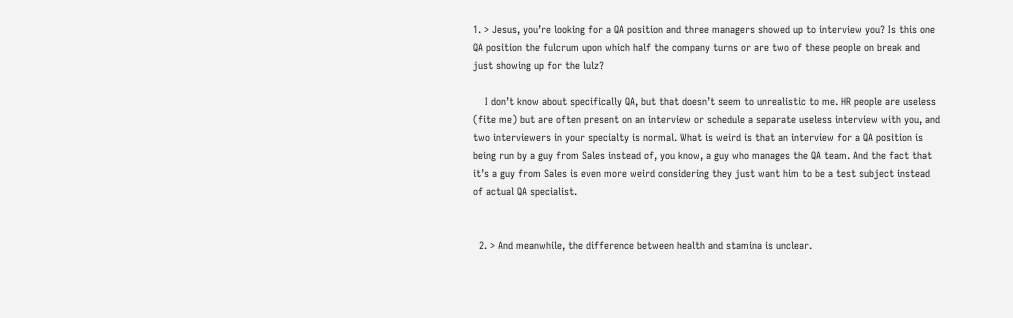1. > Jesus, you’re looking for a QA position and three managers showed up to interview you? Is this one QA position the fulcrum upon which half the company turns or are two of these people on break and just showing up for the lulz?

    I don’t know about specifically QA, but that doesn’t seem to unrealistic to me. HR people are useless (fite me) but are often present on an interview or schedule a separate useless interview with you, and two interviewers in your specialty is normal. What is weird is that an interview for a QA position is being run by a guy from Sales instead of, you know, a guy who manages the QA team. And the fact that it’s a guy from Sales is even more weird considering they just want him to be a test subject instead of actual QA specialist.


  2. > And meanwhile, the difference between health and stamina is unclear.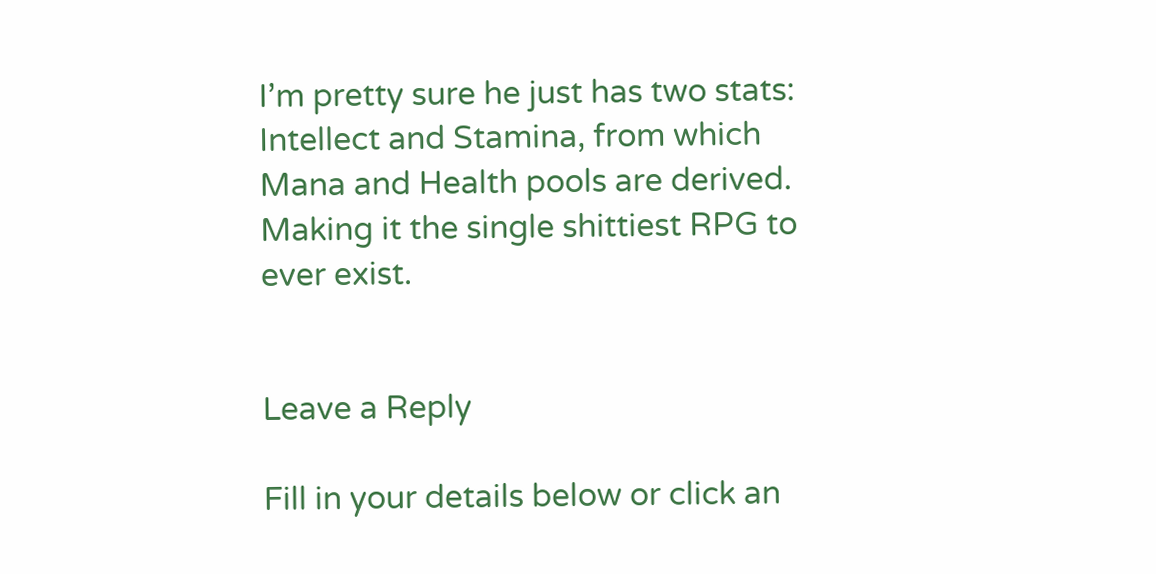I’m pretty sure he just has two stats: Intellect and Stamina, from which Mana and Health pools are derived. Making it the single shittiest RPG to ever exist.


Leave a Reply

Fill in your details below or click an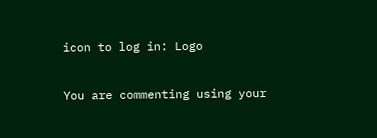icon to log in: Logo

You are commenting using your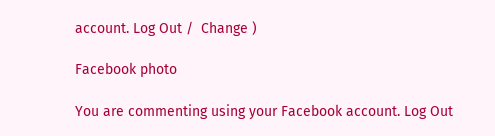account. Log Out /  Change )

Facebook photo

You are commenting using your Facebook account. Log Out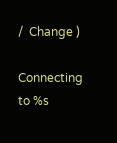/  Change )

Connecting to %s